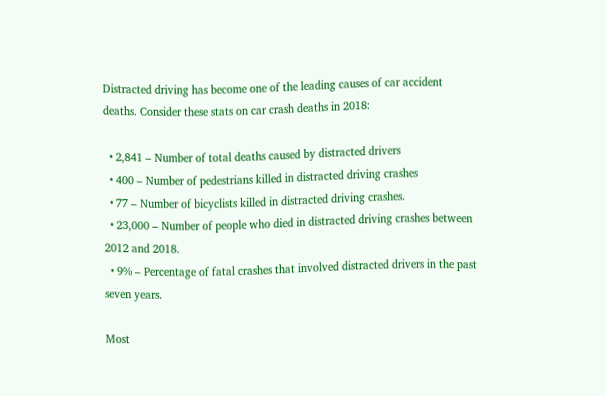Distracted driving has become one of the leading causes of car accident deaths. Consider these stats on car crash deaths in 2018:

  • 2,841 – Number of total deaths caused by distracted drivers
  • 400 – Number of pedestrians killed in distracted driving crashes
  • 77 – Number of bicyclists killed in distracted driving crashes.
  • 23,000 – Number of people who died in distracted driving crashes between 2012 and 2018.
  • 9% – Percentage of fatal crashes that involved distracted drivers in the past seven years.

Most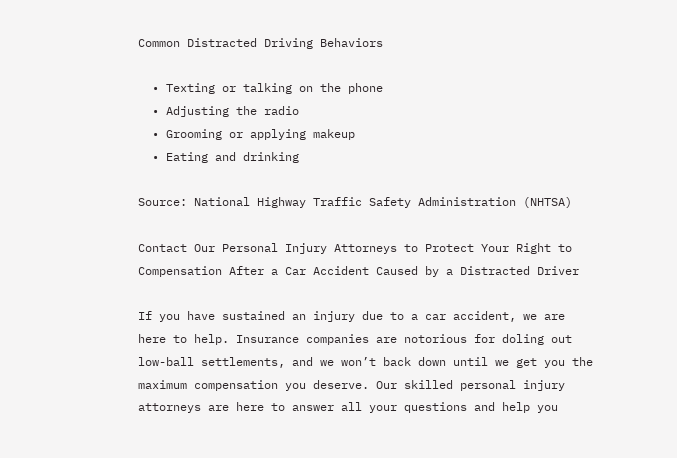Common Distracted Driving Behaviors

  • Texting or talking on the phone
  • Adjusting the radio
  • Grooming or applying makeup
  • Eating and drinking

Source: National Highway Traffic Safety Administration (NHTSA)

Contact Our Personal Injury Attorneys to Protect Your Right to Compensation After a Car Accident Caused by a Distracted Driver

If you have sustained an injury due to a car accident, we are here to help. Insurance companies are notorious for doling out low-ball settlements, and we won’t back down until we get you the maximum compensation you deserve. Our skilled personal injury attorneys are here to answer all your questions and help you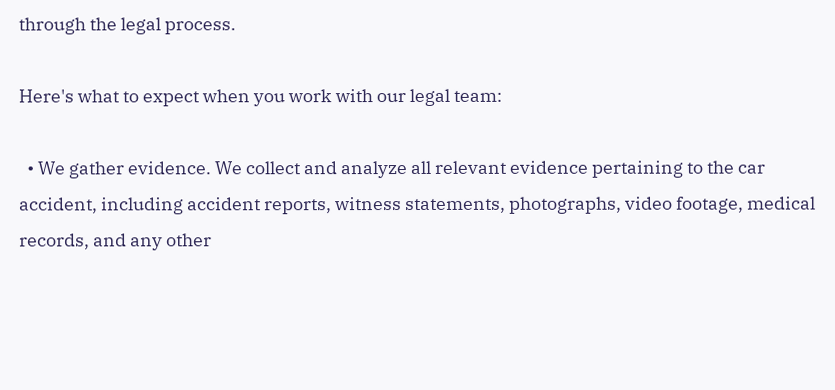through the legal process.

Here's what to expect when you work with our legal team:

  • We gather evidence. We collect and analyze all relevant evidence pertaining to the car accident, including accident reports, witness statements, photographs, video footage, medical records, and any other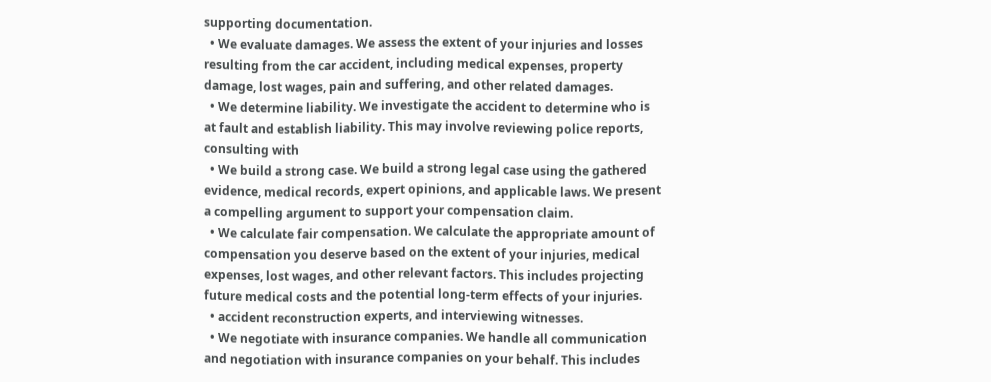supporting documentation.
  • We evaluate damages. We assess the extent of your injuries and losses resulting from the car accident, including medical expenses, property damage, lost wages, pain and suffering, and other related damages.
  • We determine liability. We investigate the accident to determine who is at fault and establish liability. This may involve reviewing police reports, consulting with
  • We build a strong case. We build a strong legal case using the gathered evidence, medical records, expert opinions, and applicable laws. We present a compelling argument to support your compensation claim.
  • We calculate fair compensation. We calculate the appropriate amount of compensation you deserve based on the extent of your injuries, medical expenses, lost wages, and other relevant factors. This includes projecting future medical costs and the potential long-term effects of your injuries.
  • accident reconstruction experts, and interviewing witnesses.
  • We negotiate with insurance companies. We handle all communication and negotiation with insurance companies on your behalf. This includes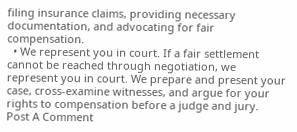filing insurance claims, providing necessary documentation, and advocating for fair compensation.
  • We represent you in court. If a fair settlement cannot be reached through negotiation, we represent you in court. We prepare and present your case, cross-examine witnesses, and argue for your rights to compensation before a judge and jury.
Post A Comment